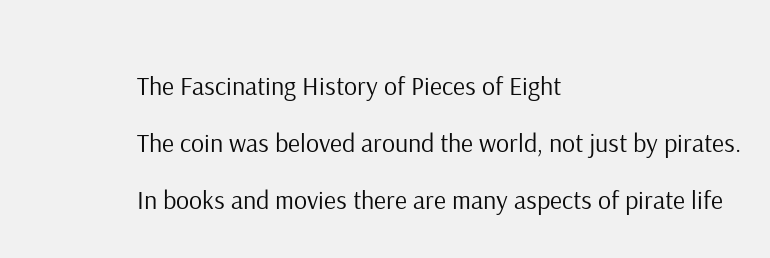The Fascinating History of Pieces of Eight

The coin was beloved around the world, not just by pirates.

In books and movies there are many aspects of pirate life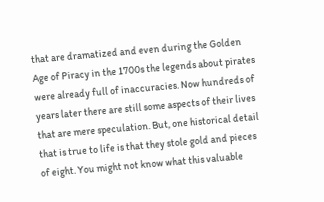that are dramatized and even during the Golden Age of Piracy in the 1700s the legends about pirates were already full of inaccuracies. Now hundreds of years later there are still some aspects of their lives that are mere speculation. But, one historical detail that is true to life is that they stole gold and pieces of eight. You might not know what this valuable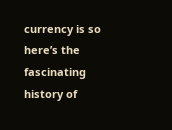currency is so here’s the fascinating history of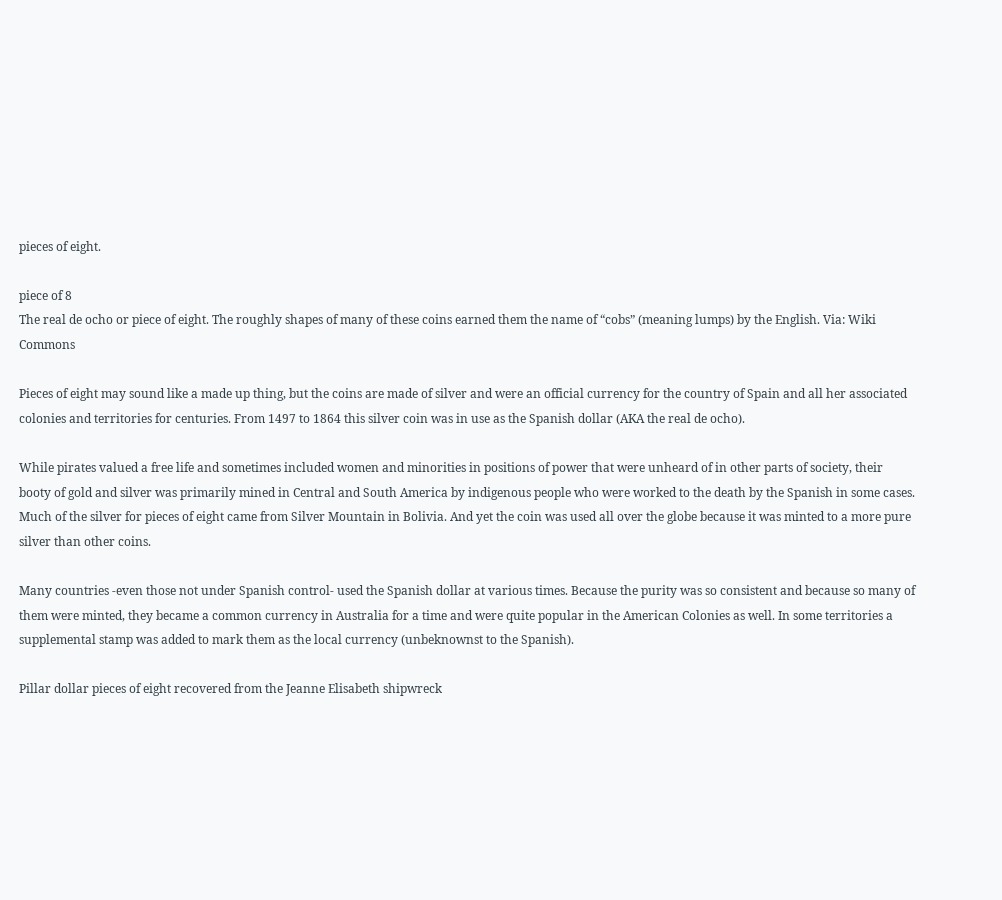pieces of eight.

piece of 8
The real de ocho or piece of eight. The roughly shapes of many of these coins earned them the name of “cobs” (meaning lumps) by the English. Via: Wiki Commons

Pieces of eight may sound like a made up thing, but the coins are made of silver and were an official currency for the country of Spain and all her associated colonies and territories for centuries. From 1497 to 1864 this silver coin was in use as the Spanish dollar (AKA the real de ocho).

While pirates valued a free life and sometimes included women and minorities in positions of power that were unheard of in other parts of society, their booty of gold and silver was primarily mined in Central and South America by indigenous people who were worked to the death by the Spanish in some cases. Much of the silver for pieces of eight came from Silver Mountain in Bolivia. And yet the coin was used all over the globe because it was minted to a more pure silver than other coins.

Many countries -even those not under Spanish control- used the Spanish dollar at various times. Because the purity was so consistent and because so many of them were minted, they became a common currency in Australia for a time and were quite popular in the American Colonies as well. In some territories a supplemental stamp was added to mark them as the local currency (unbeknownst to the Spanish).

Pillar dollar pieces of eight recovered from the Jeanne Elisabeth shipwreck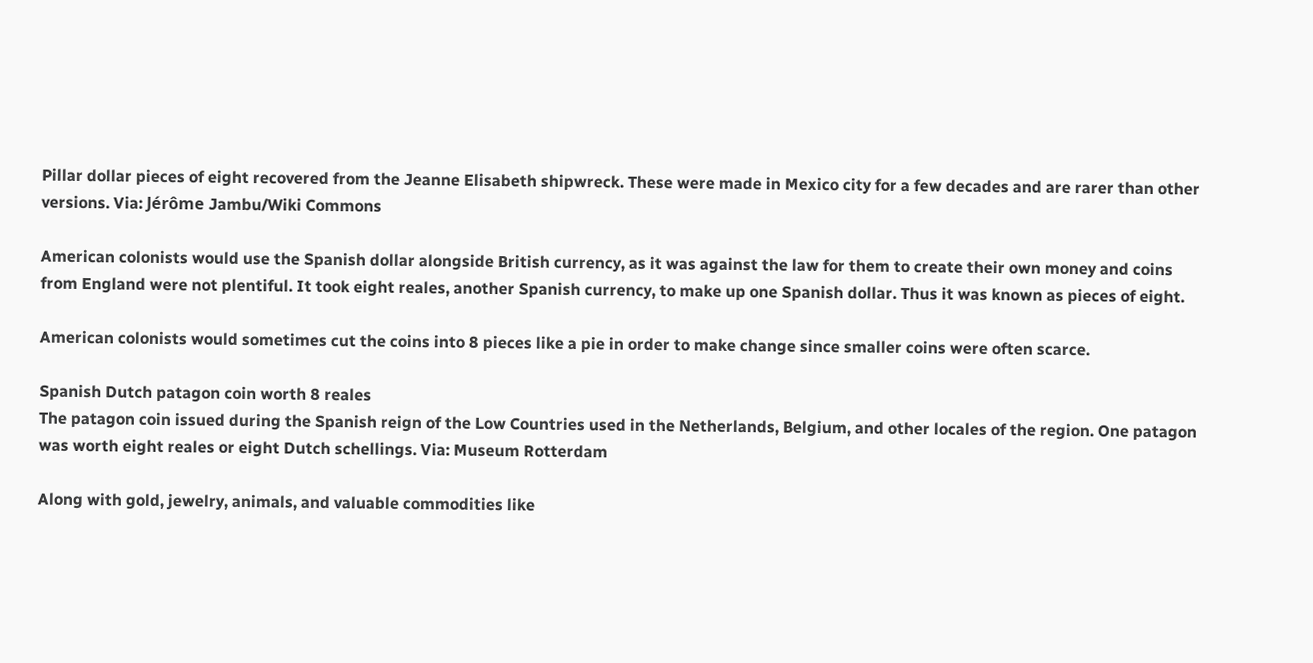Pillar dollar pieces of eight recovered from the Jeanne Elisabeth shipwreck. These were made in Mexico city for a few decades and are rarer than other versions. Via: Jérôme Jambu/Wiki Commons

American colonists would use the Spanish dollar alongside British currency, as it was against the law for them to create their own money and coins from England were not plentiful. It took eight reales, another Spanish currency, to make up one Spanish dollar. Thus it was known as pieces of eight.

American colonists would sometimes cut the coins into 8 pieces like a pie in order to make change since smaller coins were often scarce.

Spanish Dutch patagon coin worth 8 reales
The patagon coin issued during the Spanish reign of the Low Countries used in the Netherlands, Belgium, and other locales of the region. One patagon was worth eight reales or eight Dutch schellings. Via: Museum Rotterdam

Along with gold, jewelry, animals, and valuable commodities like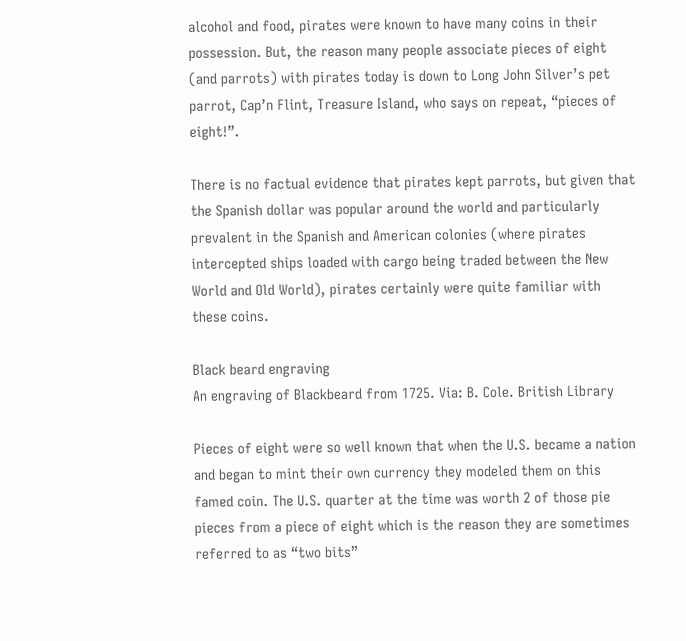alcohol and food, pirates were known to have many coins in their possession. But, the reason many people associate pieces of eight (and parrots) with pirates today is down to Long John Silver’s pet parrot, Cap’n Flint, Treasure Island, who says on repeat, “pieces of eight!”.

There is no factual evidence that pirates kept parrots, but given that the Spanish dollar was popular around the world and particularly prevalent in the Spanish and American colonies (where pirates intercepted ships loaded with cargo being traded between the New World and Old World), pirates certainly were quite familiar with these coins.

Black beard engraving
An engraving of Blackbeard from 1725. Via: B. Cole. British Library

Pieces of eight were so well known that when the U.S. became a nation and began to mint their own currency they modeled them on this famed coin. The U.S. quarter at the time was worth 2 of those pie pieces from a piece of eight which is the reason they are sometimes referred to as “two bits”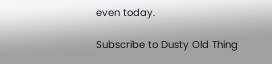even today.

Subscribe to Dusty Old Thing